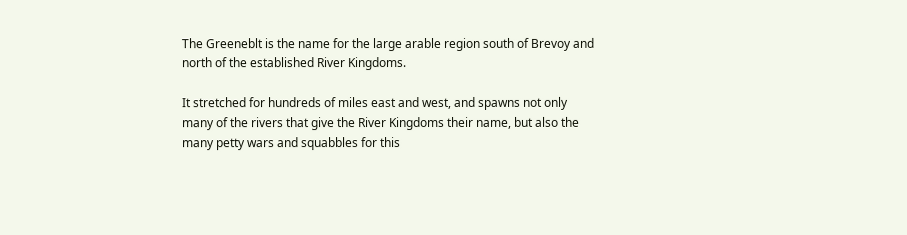The Greeneblt is the name for the large arable region south of Brevoy and north of the established River Kingdoms.

It stretched for hundreds of miles east and west, and spawns not only many of the rivers that give the River Kingdoms their name, but also the many petty wars and squabbles for this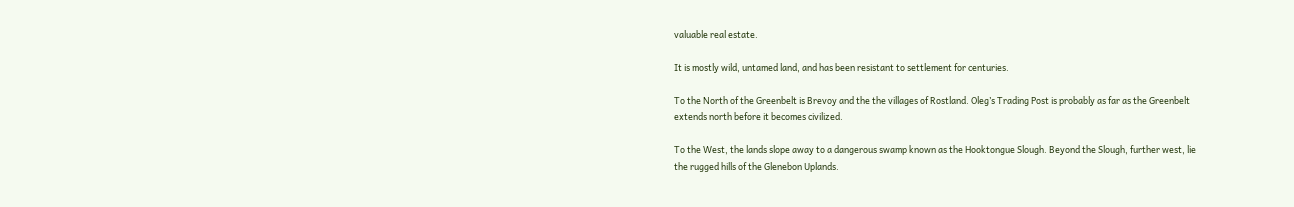valuable real estate.

It is mostly wild, untamed land, and has been resistant to settlement for centuries.

To the North of the Greenbelt is Brevoy and the the villages of Rostland. Oleg’s Trading Post is probably as far as the Greenbelt extends north before it becomes civilized.

To the West, the lands slope away to a dangerous swamp known as the Hooktongue Slough. Beyond the Slough, further west, lie the rugged hills of the Glenebon Uplands.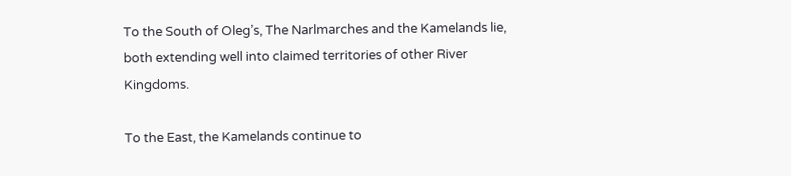To the South of Oleg’s, The Narlmarches and the Kamelands lie, both extending well into claimed territories of other River Kingdoms.

To the East, the Kamelands continue to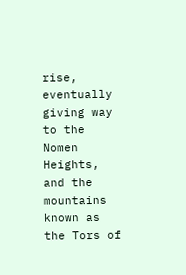rise, eventually giving way to the Nomen Heights, and the mountains known as the Tors of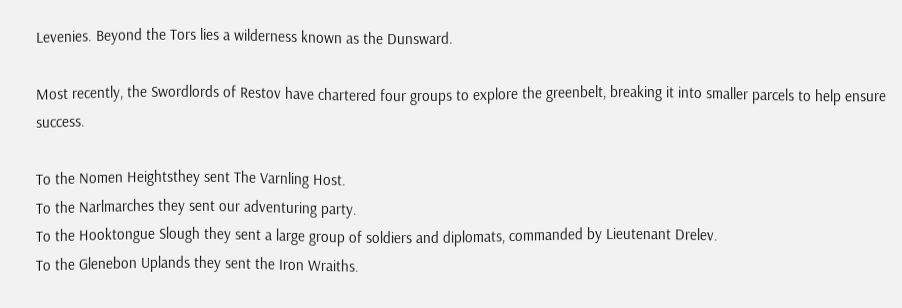Levenies. Beyond the Tors lies a wilderness known as the Dunsward.

Most recently, the Swordlords of Restov have chartered four groups to explore the greenbelt, breaking it into smaller parcels to help ensure success.

To the Nomen Heightsthey sent The Varnling Host.
To the Narlmarches they sent our adventuring party.
To the Hooktongue Slough they sent a large group of soldiers and diplomats, commanded by Lieutenant Drelev.
To the Glenebon Uplands they sent the Iron Wraiths.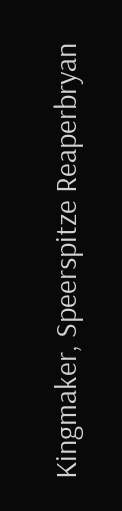Kingmaker, Speerspitze Reaperbryan